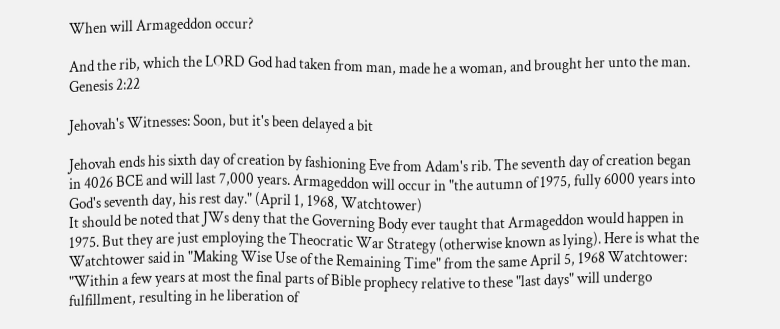When will Armageddon occur?

And the rib, which the LORD God had taken from man, made he a woman, and brought her unto the man. Genesis 2:22

Jehovah's Witnesses: Soon, but it's been delayed a bit

Jehovah ends his sixth day of creation by fashioning Eve from Adam's rib. The seventh day of creation began in 4026 BCE and will last 7,000 years. Armageddon will occur in "the autumn of 1975, fully 6000 years into God's seventh day, his rest day." (April 1, 1968, Watchtower)
It should be noted that JWs deny that the Governing Body ever taught that Armageddon would happen in 1975. But they are just employing the Theocratic War Strategy (otherwise known as lying). Here is what the Watchtower said in "Making Wise Use of the Remaining Time" from the same April 5, 1968 Watchtower: "Within a few years at most the final parts of Bible prophecy relative to these "last days" will undergo fulfillment, resulting in he liberation of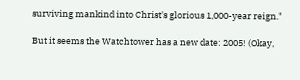surviving mankind into Christ's glorious 1,000-year reign."

But it seems the Watchtower has a new date: 2005! (Okay,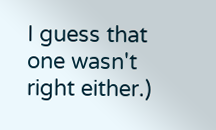I guess that one wasn't right either.)